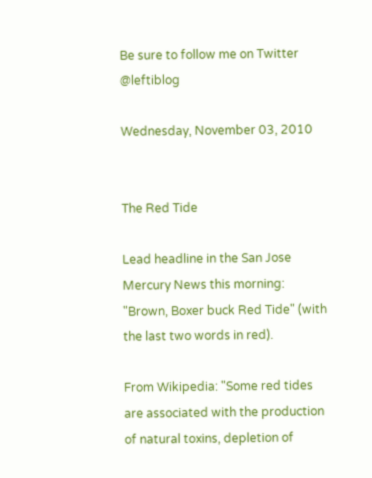Be sure to follow me on Twitter @leftiblog

Wednesday, November 03, 2010


The Red Tide

Lead headline in the San Jose Mercury News this morning: "Brown, Boxer buck Red Tide" (with the last two words in red).

From Wikipedia: "Some red tides are associated with the production of natural toxins, depletion of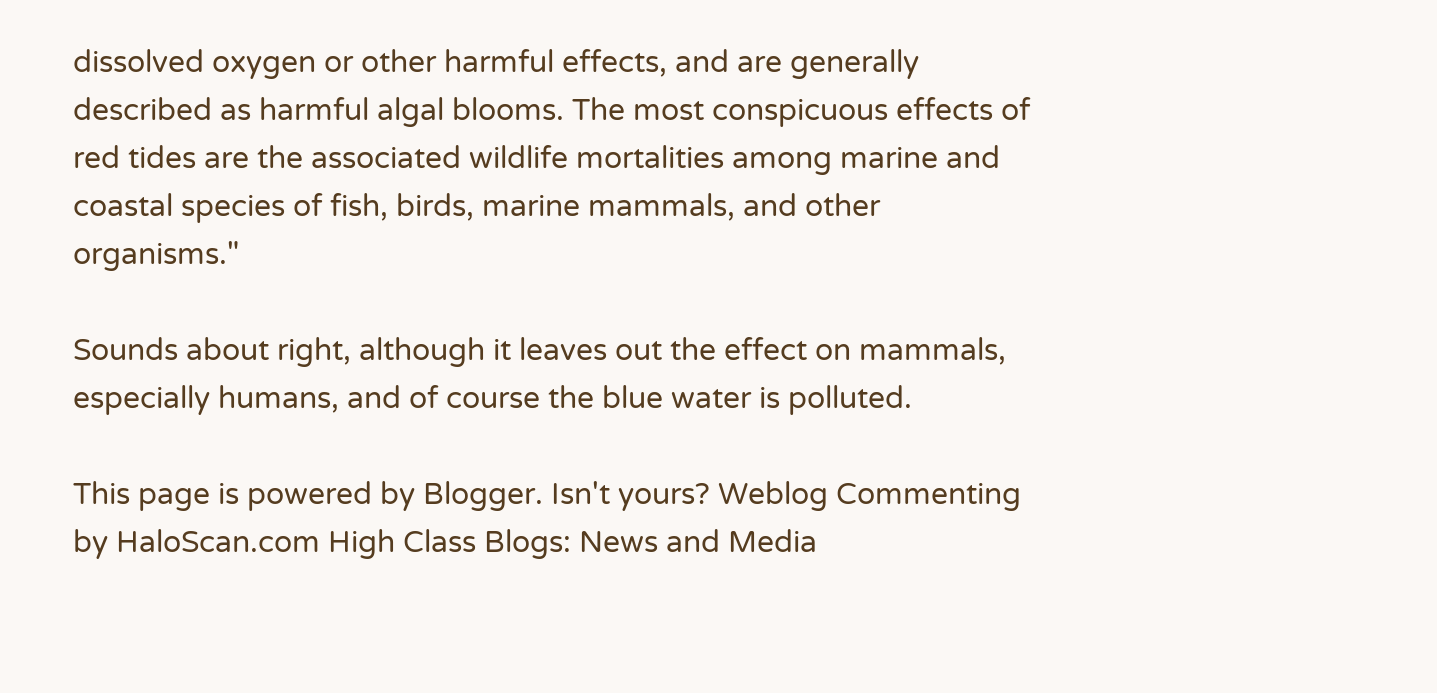dissolved oxygen or other harmful effects, and are generally described as harmful algal blooms. The most conspicuous effects of red tides are the associated wildlife mortalities among marine and coastal species of fish, birds, marine mammals, and other organisms."

Sounds about right, although it leaves out the effect on mammals, especially humans, and of course the blue water is polluted.

This page is powered by Blogger. Isn't yours? Weblog Commenting by HaloScan.com High Class Blogs: News and Media